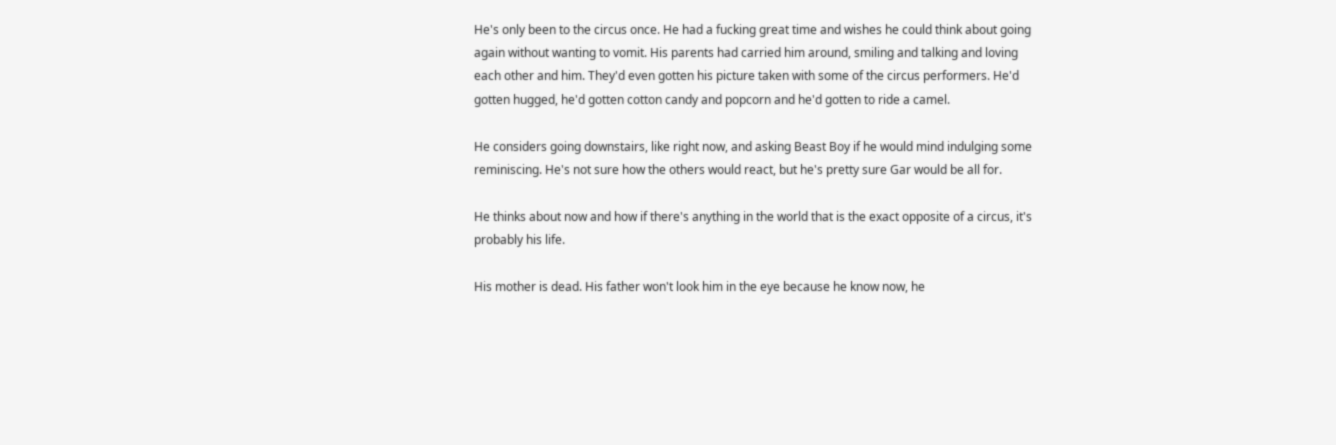He's only been to the circus once. He had a fucking great time and wishes he could think about going again without wanting to vomit. His parents had carried him around, smiling and talking and loving each other and him. They'd even gotten his picture taken with some of the circus performers. He'd gotten hugged, he'd gotten cotton candy and popcorn and he'd gotten to ride a camel.

He considers going downstairs, like right now, and asking Beast Boy if he would mind indulging some reminiscing. He's not sure how the others would react, but he's pretty sure Gar would be all for.

He thinks about now and how if there's anything in the world that is the exact opposite of a circus, it's probably his life.

His mother is dead. His father won't look him in the eye because he know now, he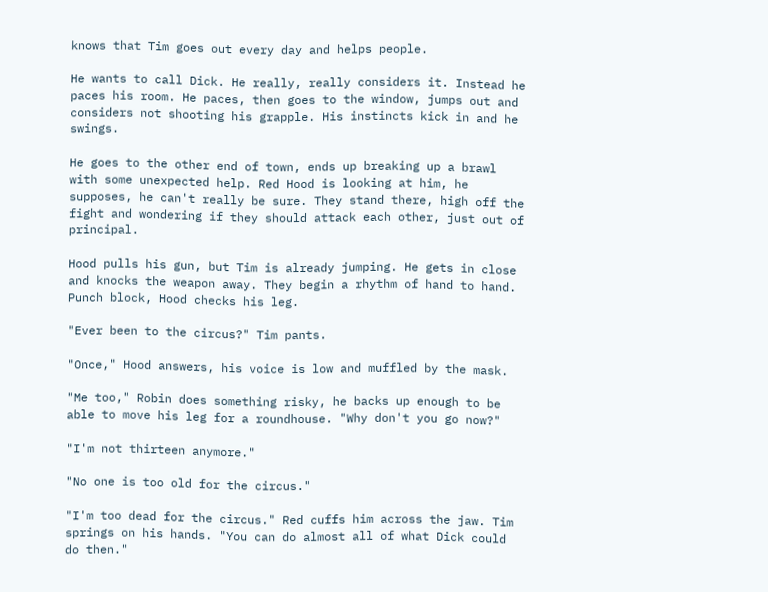knows that Tim goes out every day and helps people.

He wants to call Dick. He really, really considers it. Instead he paces his room. He paces, then goes to the window, jumps out and considers not shooting his grapple. His instincts kick in and he swings.

He goes to the other end of town, ends up breaking up a brawl with some unexpected help. Red Hood is looking at him, he supposes, he can't really be sure. They stand there, high off the fight and wondering if they should attack each other, just out of principal.

Hood pulls his gun, but Tim is already jumping. He gets in close and knocks the weapon away. They begin a rhythm of hand to hand. Punch block, Hood checks his leg.

"Ever been to the circus?" Tim pants.

"Once," Hood answers, his voice is low and muffled by the mask.

"Me too," Robin does something risky, he backs up enough to be able to move his leg for a roundhouse. "Why don't you go now?"

"I'm not thirteen anymore."

"No one is too old for the circus."

"I'm too dead for the circus." Red cuffs him across the jaw. Tim springs on his hands. "You can do almost all of what Dick could do then."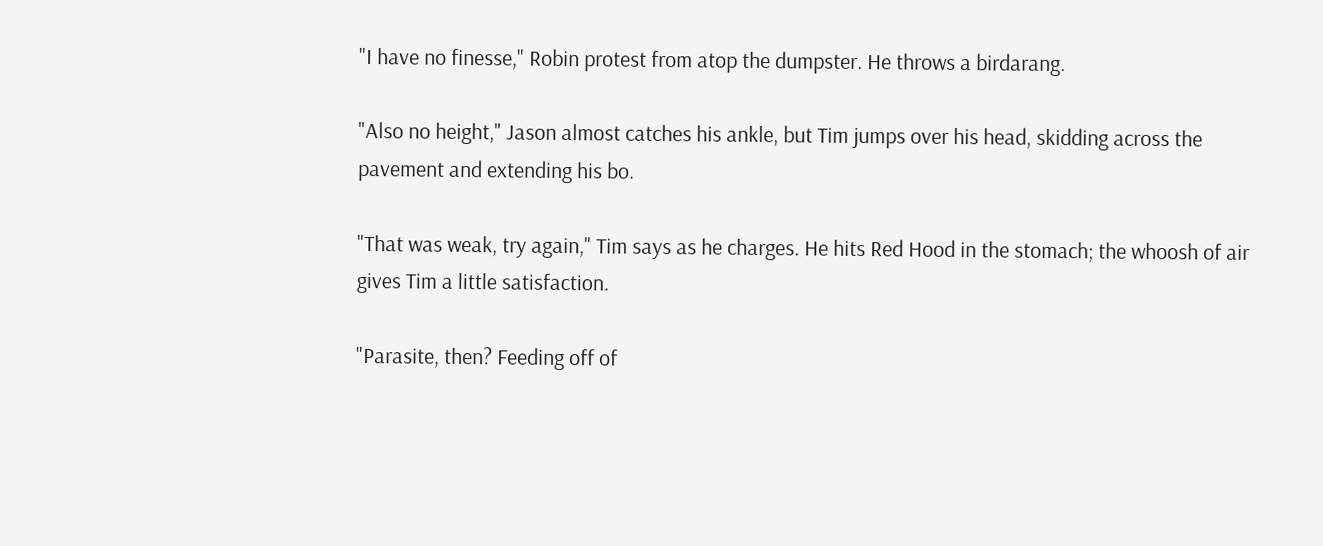"I have no finesse," Robin protest from atop the dumpster. He throws a birdarang.

"Also no height," Jason almost catches his ankle, but Tim jumps over his head, skidding across the pavement and extending his bo.

"That was weak, try again," Tim says as he charges. He hits Red Hood in the stomach; the whoosh of air gives Tim a little satisfaction.

"Parasite, then? Feeding off of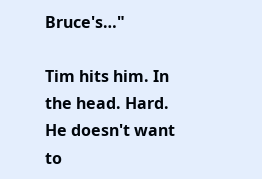Bruce's…"

Tim hits him. In the head. Hard. He doesn't want to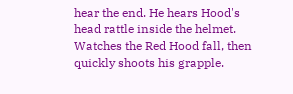hear the end. He hears Hood's head rattle inside the helmet. Watches the Red Hood fall, then quickly shoots his grapple.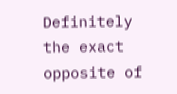Definitely the exact opposite of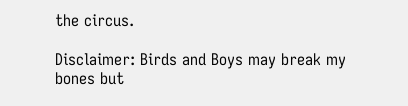the circus.

Disclaimer: Birds and Boys may break my bones but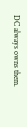DC always owns them.